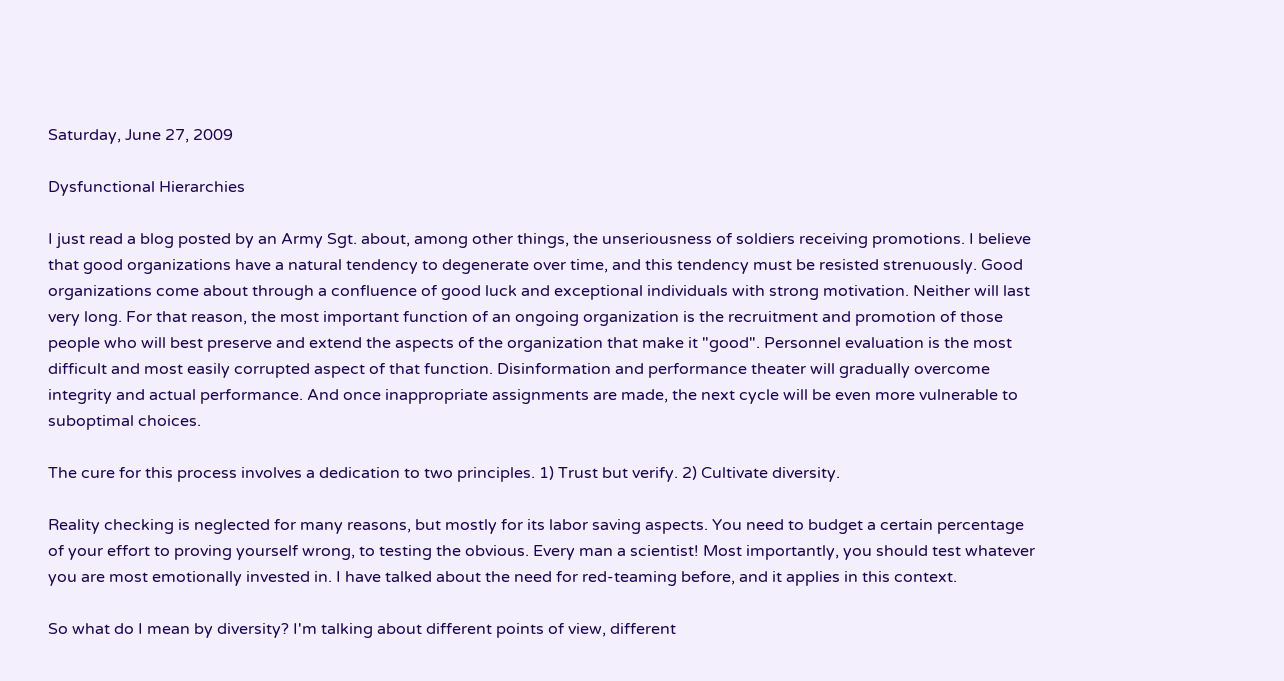Saturday, June 27, 2009

Dysfunctional Hierarchies

I just read a blog posted by an Army Sgt. about, among other things, the unseriousness of soldiers receiving promotions. I believe that good organizations have a natural tendency to degenerate over time, and this tendency must be resisted strenuously. Good organizations come about through a confluence of good luck and exceptional individuals with strong motivation. Neither will last very long. For that reason, the most important function of an ongoing organization is the recruitment and promotion of those people who will best preserve and extend the aspects of the organization that make it "good". Personnel evaluation is the most difficult and most easily corrupted aspect of that function. Disinformation and performance theater will gradually overcome integrity and actual performance. And once inappropriate assignments are made, the next cycle will be even more vulnerable to suboptimal choices.

The cure for this process involves a dedication to two principles. 1) Trust but verify. 2) Cultivate diversity.

Reality checking is neglected for many reasons, but mostly for its labor saving aspects. You need to budget a certain percentage of your effort to proving yourself wrong, to testing the obvious. Every man a scientist! Most importantly, you should test whatever you are most emotionally invested in. I have talked about the need for red-teaming before, and it applies in this context.

So what do I mean by diversity? I'm talking about different points of view, different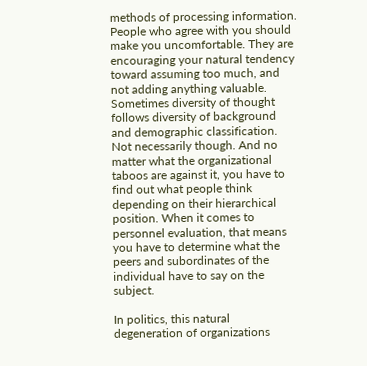methods of processing information. People who agree with you should make you uncomfortable. They are encouraging your natural tendency toward assuming too much, and not adding anything valuable. Sometimes diversity of thought follows diversity of background and demographic classification. Not necessarily though. And no matter what the organizational taboos are against it, you have to find out what people think depending on their hierarchical position. When it comes to personnel evaluation, that means you have to determine what the peers and subordinates of the individual have to say on the subject.

In politics, this natural degeneration of organizations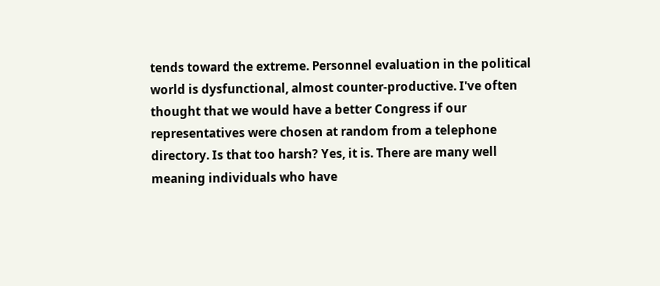tends toward the extreme. Personnel evaluation in the political world is dysfunctional, almost counter-productive. I've often thought that we would have a better Congress if our representatives were chosen at random from a telephone directory. Is that too harsh? Yes, it is. There are many well meaning individuals who have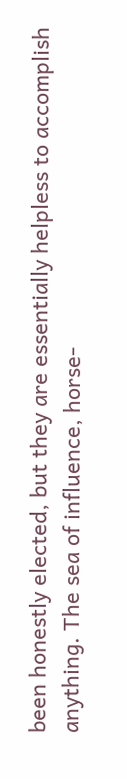been honestly elected, but they are essentially helpless to accomplish anything. The sea of influence, horse-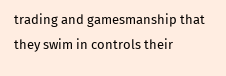trading and gamesmanship that they swim in controls their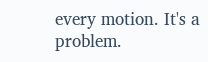every motion. It's a problem.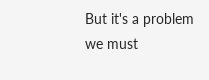But it's a problem we must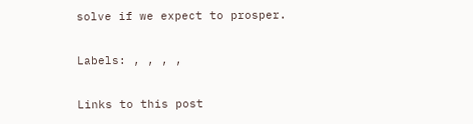solve if we expect to prosper.

Labels: , , , ,

Links to this post